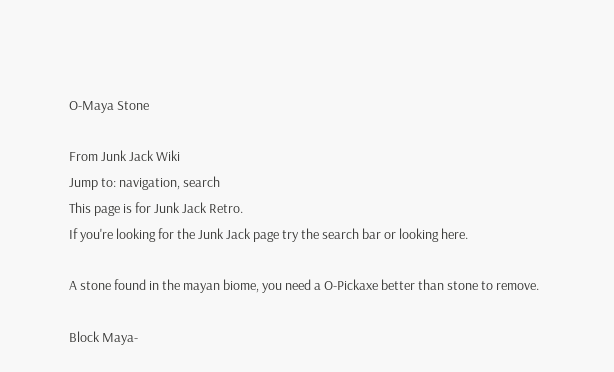O-Maya Stone

From Junk Jack Wiki
Jump to: navigation, search
This page is for Junk Jack Retro.
If you're looking for the Junk Jack page try the search bar or looking here.

A stone found in the mayan biome, you need a O-Pickaxe better than stone to remove.

Block Maya-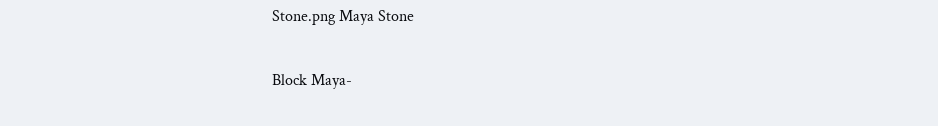Stone.png Maya Stone

Block Maya-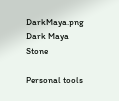DarkMaya.png Dark Maya Stone

Personal tools